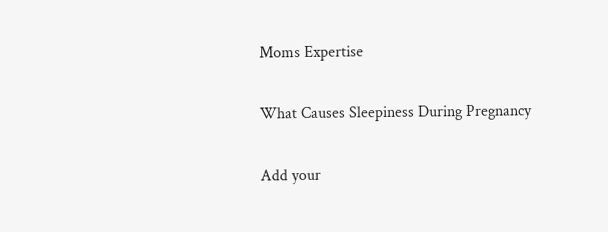Moms Expertise

What Causes Sleepiness During Pregnancy

Add your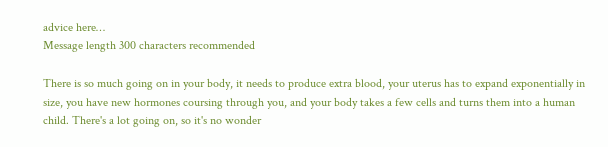advice here…
Message length 300 characters recommended

There is so much going on in your body, it needs to produce extra blood, your uterus has to expand exponentially in size, you have new hormones coursing through you, and your body takes a few cells and turns them into a human child. There's a lot going on, so it's no wonder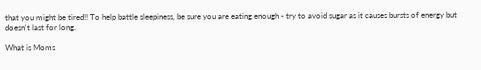that you might be tired!! To help battle sleepiness, be sure you are eating enough - try to avoid sugar as it causes bursts of energy but doesn't last for long.

What is Moms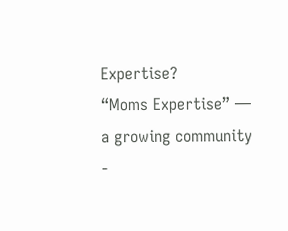Expertise?
“Moms Expertise” — a growing community -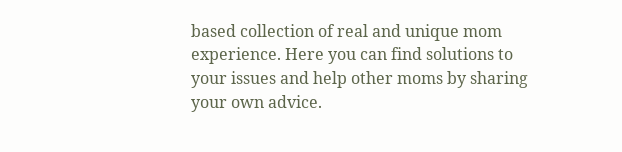based collection of real and unique mom experience. Here you can find solutions to your issues and help other moms by sharing your own advice.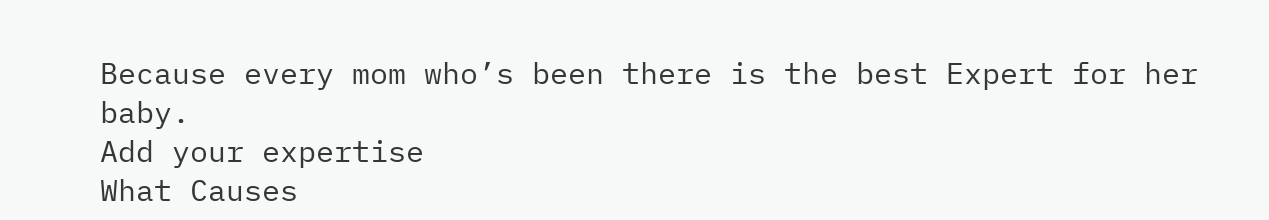Because every mom who’s been there is the best Expert for her baby.
Add your expertise
What Causes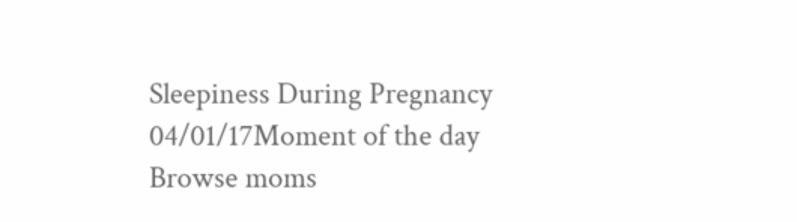Sleepiness During Pregnancy
04/01/17Moment of the day
Browse moms